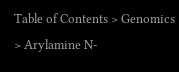Table of Contents > Genomics > Arylamine N-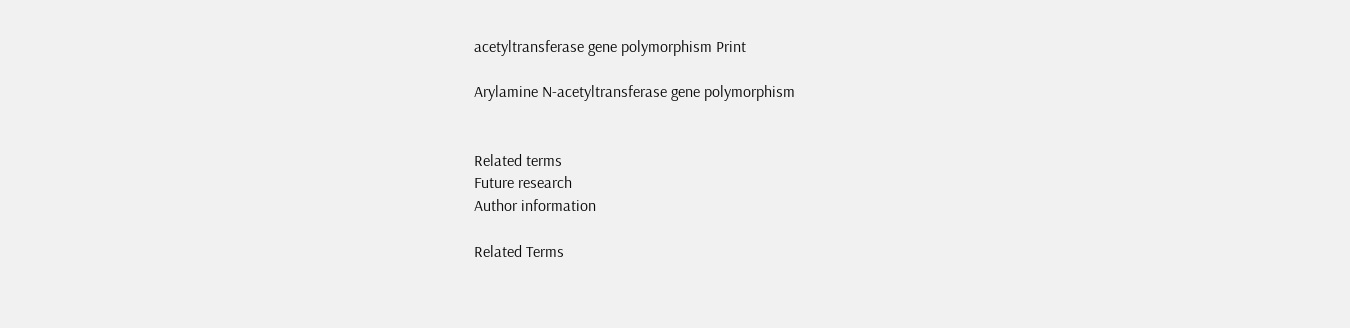acetyltransferase gene polymorphism Print

Arylamine N-acetyltransferase gene polymorphism


Related terms
Future research
Author information

Related Terms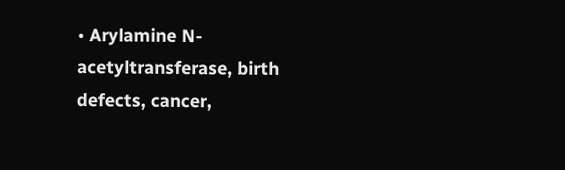• Arylamine N-acetyltransferase, birth defects, cancer,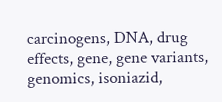carcinogens, DNA, drug effects, gene, gene variants, genomics, isoniazid,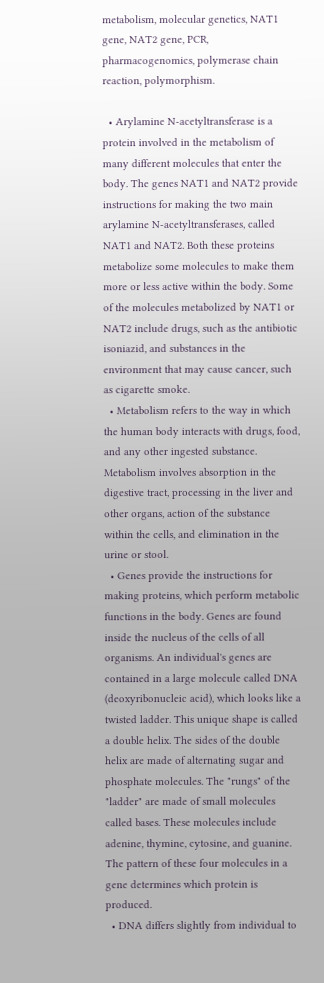metabolism, molecular genetics, NAT1 gene, NAT2 gene, PCR, pharmacogenomics, polymerase chain reaction, polymorphism.

  • Arylamine N-acetyltransferase is a protein involved in the metabolism of many different molecules that enter the body. The genes NAT1 and NAT2 provide instructions for making the two main arylamine N-acetyltransferases, called NAT1 and NAT2. Both these proteins metabolize some molecules to make them more or less active within the body. Some of the molecules metabolized by NAT1 or NAT2 include drugs, such as the antibiotic isoniazid, and substances in the environment that may cause cancer, such as cigarette smoke.
  • Metabolism refers to the way in which the human body interacts with drugs, food, and any other ingested substance. Metabolism involves absorption in the digestive tract, processing in the liver and other organs, action of the substance within the cells, and elimination in the urine or stool.
  • Genes provide the instructions for making proteins, which perform metabolic functions in the body. Genes are found inside the nucleus of the cells of all organisms. An individual's genes are contained in a large molecule called DNA (deoxyribonucleic acid), which looks like a twisted ladder. This unique shape is called a double helix. The sides of the double helix are made of alternating sugar and phosphate molecules. The "rungs" of the "ladder" are made of small molecules called bases. These molecules include adenine, thymine, cytosine, and guanine. The pattern of these four molecules in a gene determines which protein is produced.
  • DNA differs slightly from individual to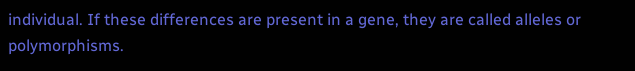individual. If these differences are present in a gene, they are called alleles or polymorphisms.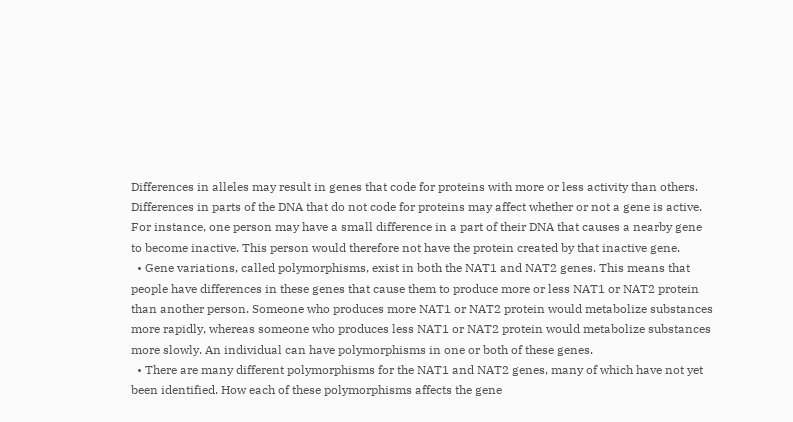Differences in alleles may result in genes that code for proteins with more or less activity than others. Differences in parts of the DNA that do not code for proteins may affect whether or not a gene is active. For instance, one person may have a small difference in a part of their DNA that causes a nearby gene to become inactive. This person would therefore not have the protein created by that inactive gene.
  • Gene variations, called polymorphisms, exist in both the NAT1 and NAT2 genes. This means that people have differences in these genes that cause them to produce more or less NAT1 or NAT2 protein than another person. Someone who produces more NAT1 or NAT2 protein would metabolize substances more rapidly, whereas someone who produces less NAT1 or NAT2 protein would metabolize substances more slowly. An individual can have polymorphisms in one or both of these genes.
  • There are many different polymorphisms for the NAT1 and NAT2 genes, many of which have not yet been identified. How each of these polymorphisms affects the gene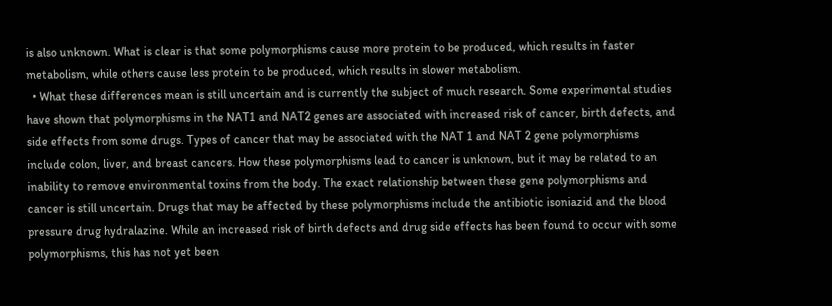is also unknown. What is clear is that some polymorphisms cause more protein to be produced, which results in faster metabolism, while others cause less protein to be produced, which results in slower metabolism.
  • What these differences mean is still uncertain and is currently the subject of much research. Some experimental studies have shown that polymorphisms in the NAT1 and NAT2 genes are associated with increased risk of cancer, birth defects, and side effects from some drugs. Types of cancer that may be associated with the NAT 1 and NAT 2 gene polymorphisms include colon, liver, and breast cancers. How these polymorphisms lead to cancer is unknown, but it may be related to an inability to remove environmental toxins from the body. The exact relationship between these gene polymorphisms and cancer is still uncertain. Drugs that may be affected by these polymorphisms include the antibiotic isoniazid and the blood pressure drug hydralazine. While an increased risk of birth defects and drug side effects has been found to occur with some polymorphisms, this has not yet been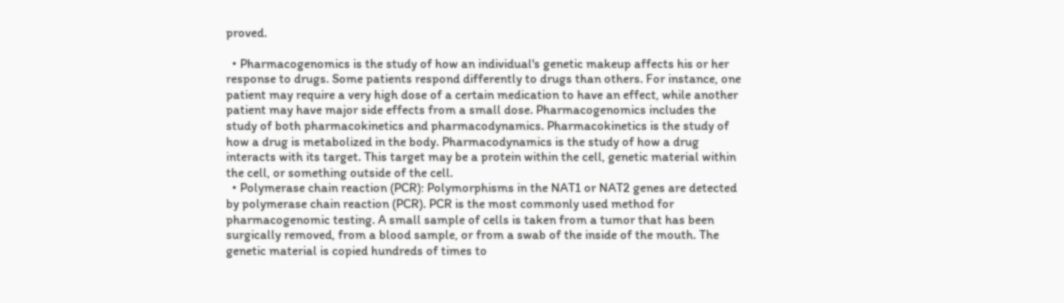proved.

  • Pharmacogenomics is the study of how an individual's genetic makeup affects his or her response to drugs. Some patients respond differently to drugs than others. For instance, one patient may require a very high dose of a certain medication to have an effect, while another patient may have major side effects from a small dose. Pharmacogenomics includes the study of both pharmacokinetics and pharmacodynamics. Pharmacokinetics is the study of how a drug is metabolized in the body. Pharmacodynamics is the study of how a drug interacts with its target. This target may be a protein within the cell, genetic material within the cell, or something outside of the cell.
  • Polymerase chain reaction (PCR): Polymorphisms in the NAT1 or NAT2 genes are detected by polymerase chain reaction (PCR). PCR is the most commonly used method for pharmacogenomic testing. A small sample of cells is taken from a tumor that has been surgically removed, from a blood sample, or from a swab of the inside of the mouth. The genetic material is copied hundreds of times to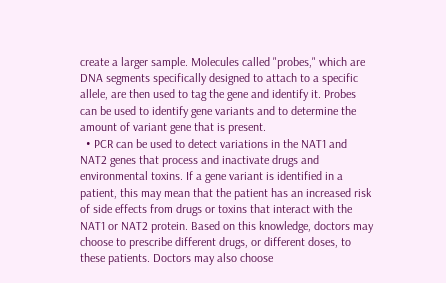create a larger sample. Molecules called "probes," which are DNA segments specifically designed to attach to a specific allele, are then used to tag the gene and identify it. Probes can be used to identify gene variants and to determine the amount of variant gene that is present.
  • PCR can be used to detect variations in the NAT1 and NAT2 genes that process and inactivate drugs and environmental toxins. If a gene variant is identified in a patient, this may mean that the patient has an increased risk of side effects from drugs or toxins that interact with the NAT1 or NAT2 protein. Based on this knowledge, doctors may choose to prescribe different drugs, or different doses, to these patients. Doctors may also choose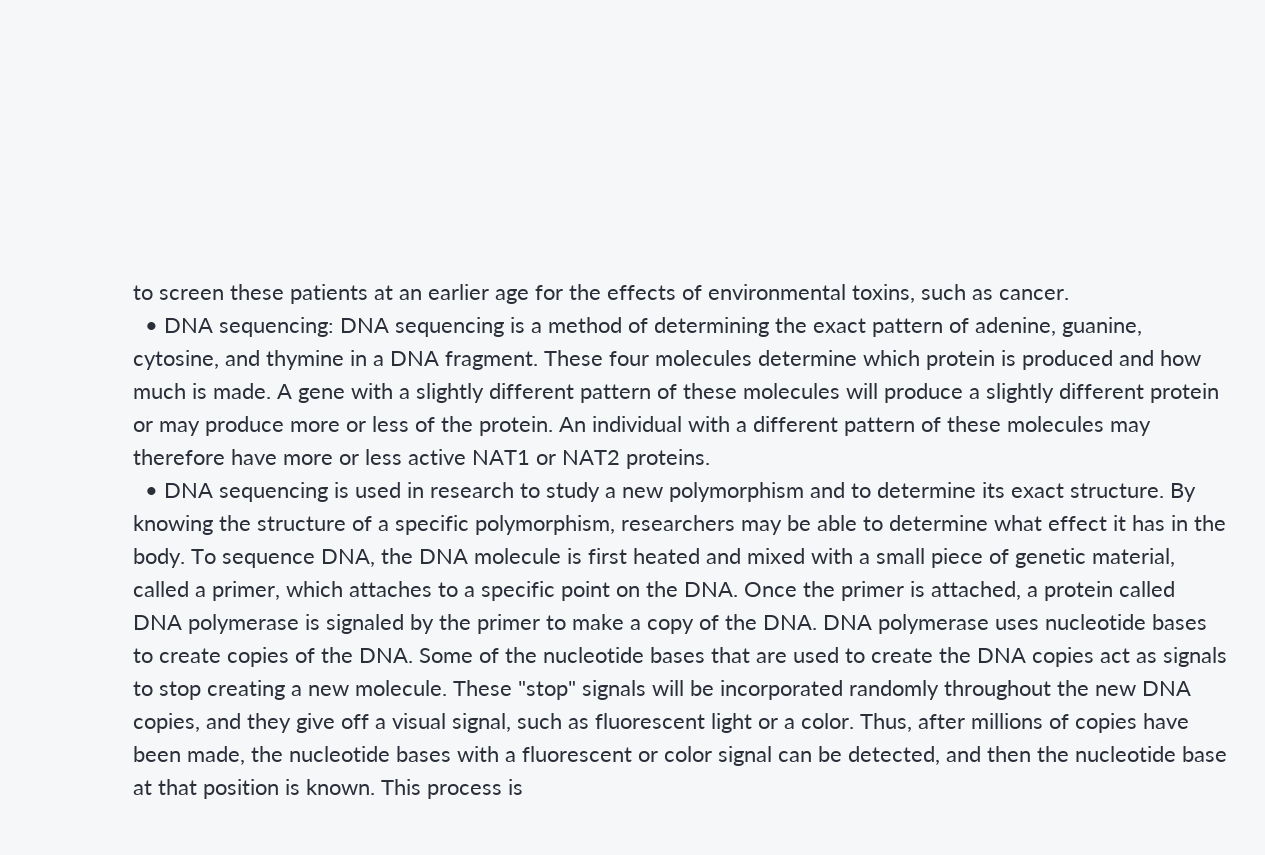to screen these patients at an earlier age for the effects of environmental toxins, such as cancer.
  • DNA sequencing: DNA sequencing is a method of determining the exact pattern of adenine, guanine, cytosine, and thymine in a DNA fragment. These four molecules determine which protein is produced and how much is made. A gene with a slightly different pattern of these molecules will produce a slightly different protein or may produce more or less of the protein. An individual with a different pattern of these molecules may therefore have more or less active NAT1 or NAT2 proteins.
  • DNA sequencing is used in research to study a new polymorphism and to determine its exact structure. By knowing the structure of a specific polymorphism, researchers may be able to determine what effect it has in the body. To sequence DNA, the DNA molecule is first heated and mixed with a small piece of genetic material, called a primer, which attaches to a specific point on the DNA. Once the primer is attached, a protein called DNA polymerase is signaled by the primer to make a copy of the DNA. DNA polymerase uses nucleotide bases to create copies of the DNA. Some of the nucleotide bases that are used to create the DNA copies act as signals to stop creating a new molecule. These "stop" signals will be incorporated randomly throughout the new DNA copies, and they give off a visual signal, such as fluorescent light or a color. Thus, after millions of copies have been made, the nucleotide bases with a fluorescent or color signal can be detected, and then the nucleotide base at that position is known. This process is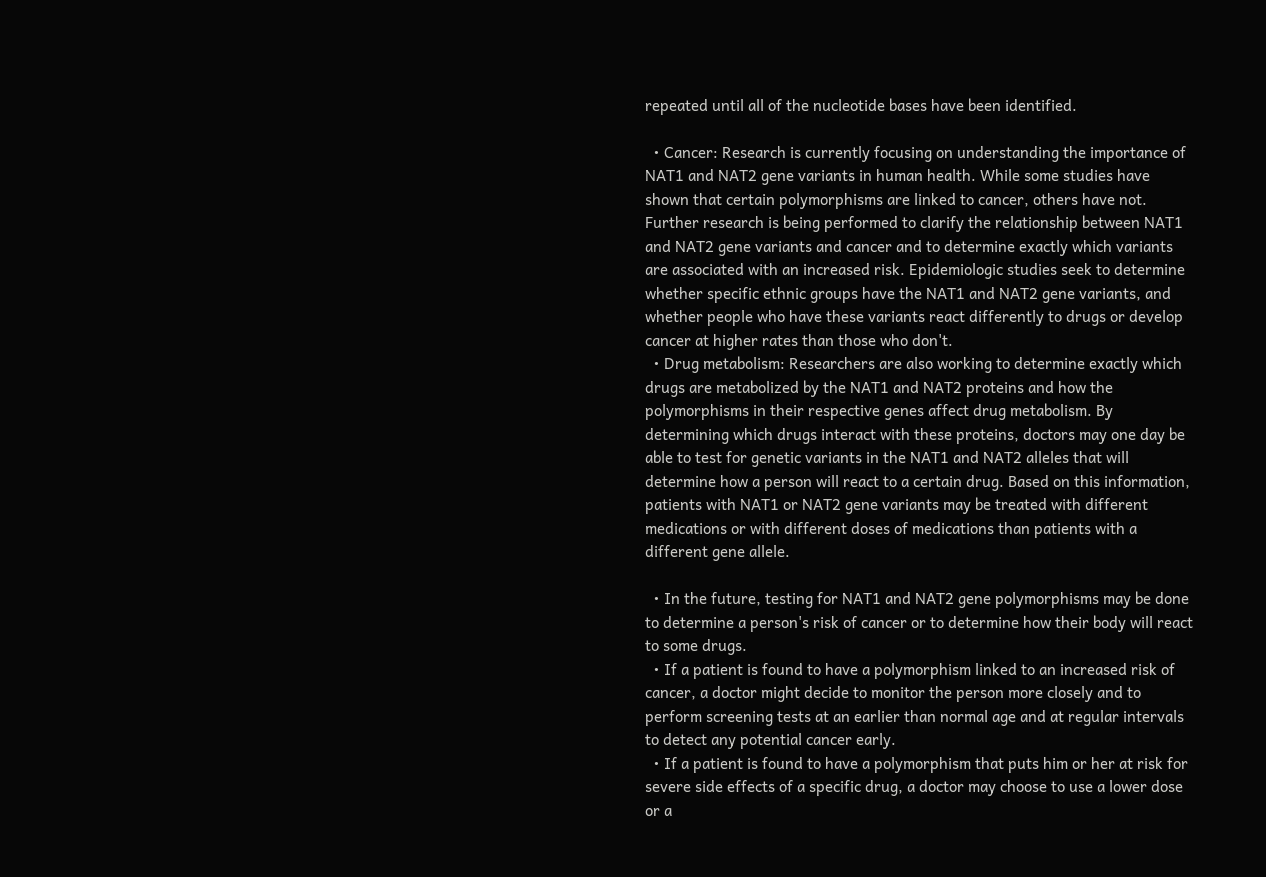repeated until all of the nucleotide bases have been identified.

  • Cancer: Research is currently focusing on understanding the importance of NAT1 and NAT2 gene variants in human health. While some studies have shown that certain polymorphisms are linked to cancer, others have not. Further research is being performed to clarify the relationship between NAT1 and NAT2 gene variants and cancer and to determine exactly which variants are associated with an increased risk. Epidemiologic studies seek to determine whether specific ethnic groups have the NAT1 and NAT2 gene variants, and whether people who have these variants react differently to drugs or develop cancer at higher rates than those who don't.
  • Drug metabolism: Researchers are also working to determine exactly which drugs are metabolized by the NAT1 and NAT2 proteins and how the polymorphisms in their respective genes affect drug metabolism. By determining which drugs interact with these proteins, doctors may one day be able to test for genetic variants in the NAT1 and NAT2 alleles that will determine how a person will react to a certain drug. Based on this information, patients with NAT1 or NAT2 gene variants may be treated with different medications or with different doses of medications than patients with a different gene allele.

  • In the future, testing for NAT1 and NAT2 gene polymorphisms may be done to determine a person's risk of cancer or to determine how their body will react to some drugs.
  • If a patient is found to have a polymorphism linked to an increased risk of cancer, a doctor might decide to monitor the person more closely and to perform screening tests at an earlier than normal age and at regular intervals to detect any potential cancer early.
  • If a patient is found to have a polymorphism that puts him or her at risk for severe side effects of a specific drug, a doctor may choose to use a lower dose or a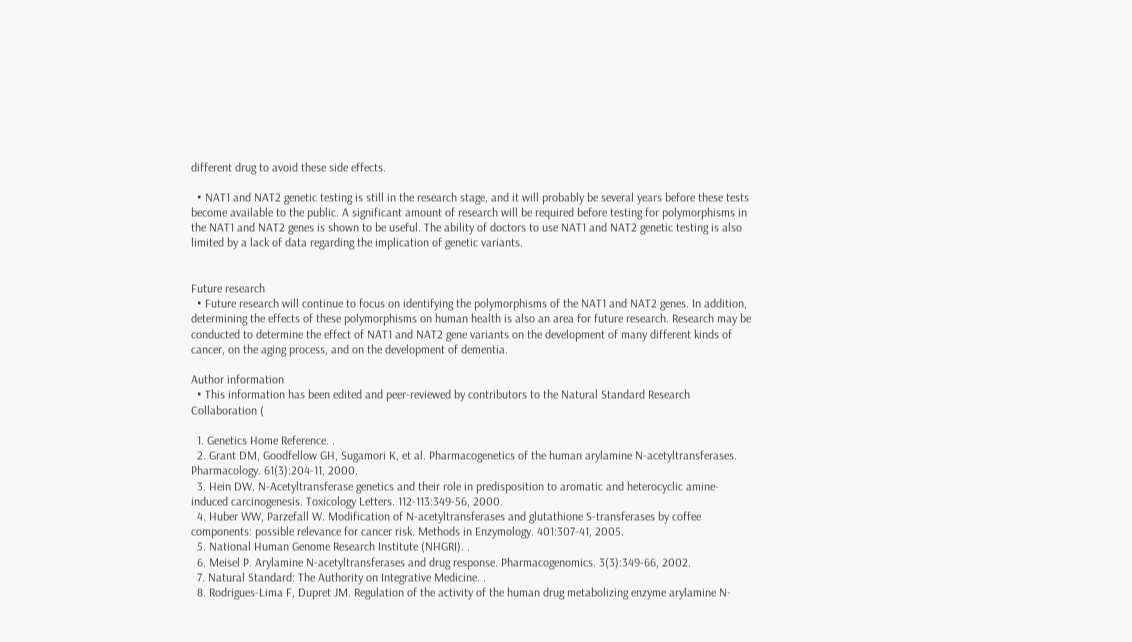different drug to avoid these side effects.

  • NAT1 and NAT2 genetic testing is still in the research stage, and it will probably be several years before these tests become available to the public. A significant amount of research will be required before testing for polymorphisms in the NAT1 and NAT2 genes is shown to be useful. The ability of doctors to use NAT1 and NAT2 genetic testing is also limited by a lack of data regarding the implication of genetic variants.


Future research
  • Future research will continue to focus on identifying the polymorphisms of the NAT1 and NAT2 genes. In addition, determining the effects of these polymorphisms on human health is also an area for future research. Research may be conducted to determine the effect of NAT1 and NAT2 gene variants on the development of many different kinds of cancer, on the aging process, and on the development of dementia.

Author information
  • This information has been edited and peer-reviewed by contributors to the Natural Standard Research Collaboration (

  1. Genetics Home Reference. .
  2. Grant DM, Goodfellow GH, Sugamori K, et al. Pharmacogenetics of the human arylamine N-acetyltransferases. Pharmacology. 61(3):204-11, 2000.
  3. Hein DW. N-Acetyltransferase genetics and their role in predisposition to aromatic and heterocyclic amine-induced carcinogenesis. Toxicology Letters. 112-113:349-56, 2000.
  4. Huber WW, Parzefall W. Modification of N-acetyltransferases and glutathione S-transferases by coffee components: possible relevance for cancer risk. Methods in Enzymology. 401:307-41, 2005.
  5. National Human Genome Research Institute (NHGRI). .
  6. Meisel P. Arylamine N-acetyltransferases and drug response. Pharmacogenomics. 3(3):349-66, 2002.
  7. Natural Standard: The Authority on Integrative Medicine. .
  8. Rodrigues-Lima F, Dupret JM. Regulation of the activity of the human drug metabolizing enzyme arylamine N-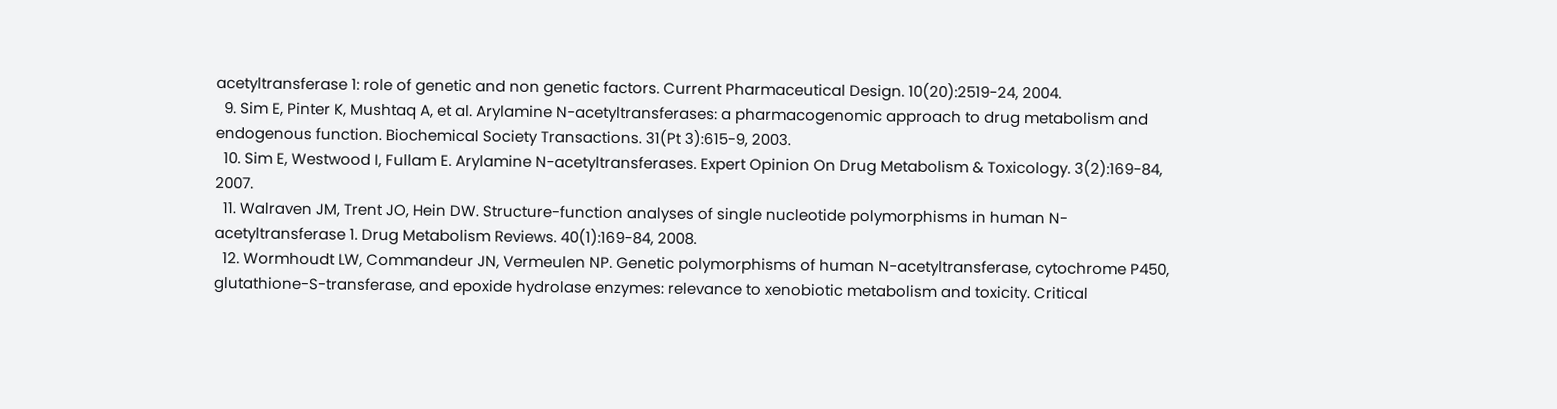acetyltransferase 1: role of genetic and non genetic factors. Current Pharmaceutical Design. 10(20):2519-24, 2004.
  9. Sim E, Pinter K, Mushtaq A, et al. Arylamine N-acetyltransferases: a pharmacogenomic approach to drug metabolism and endogenous function. Biochemical Society Transactions. 31(Pt 3):615-9, 2003.
  10. Sim E, Westwood I, Fullam E. Arylamine N-acetyltransferases. Expert Opinion On Drug Metabolism & Toxicology. 3(2):169-84, 2007.
  11. Walraven JM, Trent JO, Hein DW. Structure-function analyses of single nucleotide polymorphisms in human N-acetyltransferase 1. Drug Metabolism Reviews. 40(1):169-84, 2008.
  12. Wormhoudt LW, Commandeur JN, Vermeulen NP. Genetic polymorphisms of human N-acetyltransferase, cytochrome P450, glutathione-S-transferase, and epoxide hydrolase enzymes: relevance to xenobiotic metabolism and toxicity. Critical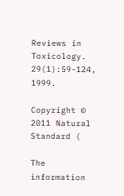Reviews in Toxicology. 29(1):59-124, 1999.

Copyright © 2011 Natural Standard (

The information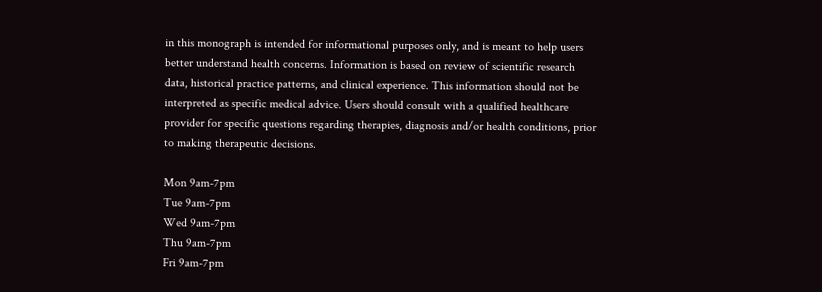in this monograph is intended for informational purposes only, and is meant to help users better understand health concerns. Information is based on review of scientific research data, historical practice patterns, and clinical experience. This information should not be interpreted as specific medical advice. Users should consult with a qualified healthcare provider for specific questions regarding therapies, diagnosis and/or health conditions, prior to making therapeutic decisions.

Mon 9am-7pm
Tue 9am-7pm
Wed 9am-7pm
Thu 9am-7pm
Fri 9am-7pm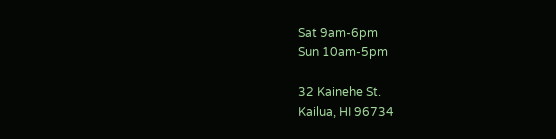Sat 9am-6pm
Sun 10am-5pm

32 Kainehe St.
Kailua, HI 96734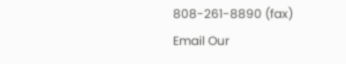808-261-8890 (fax)
Email Our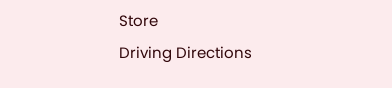Store
Driving Directions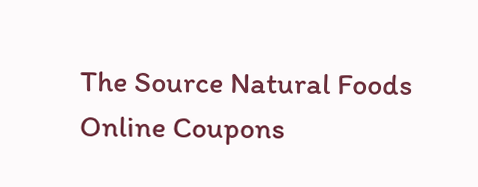The Source Natural Foods Online Coupons